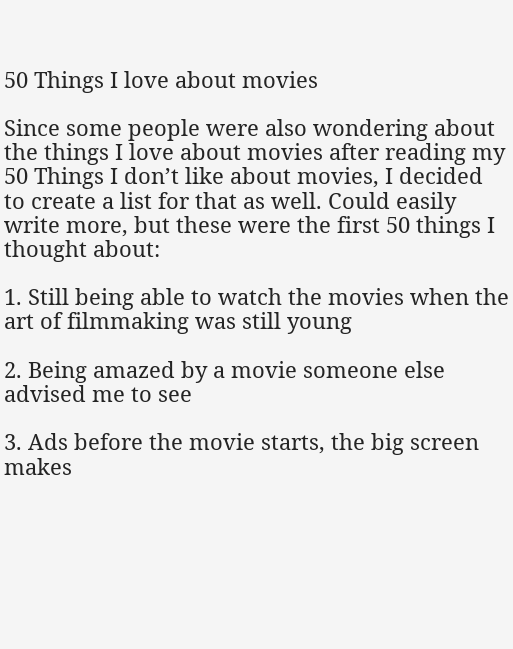50 Things I love about movies

Since some people were also wondering about the things I love about movies after reading my 50 Things I don’t like about movies, I decided to create a list for that as well. Could easily write more, but these were the first 50 things I thought about:

1. Still being able to watch the movies when the art of filmmaking was still young

2. Being amazed by a movie someone else advised me to see

3. Ads before the movie starts, the big screen makes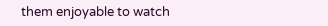them enjoyable to watch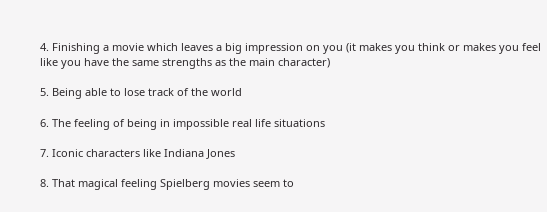4. Finishing a movie which leaves a big impression on you (it makes you think or makes you feel like you have the same strengths as the main character)

5. Being able to lose track of the world

6. The feeling of being in impossible real life situations

7. Iconic characters like Indiana Jones

8. That magical feeling Spielberg movies seem to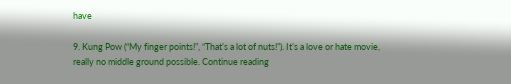have

9. Kung Pow (“My finger points!”, “That’s a lot of nuts!”). It’s a love or hate movie, really no middle ground possible. Continue reading